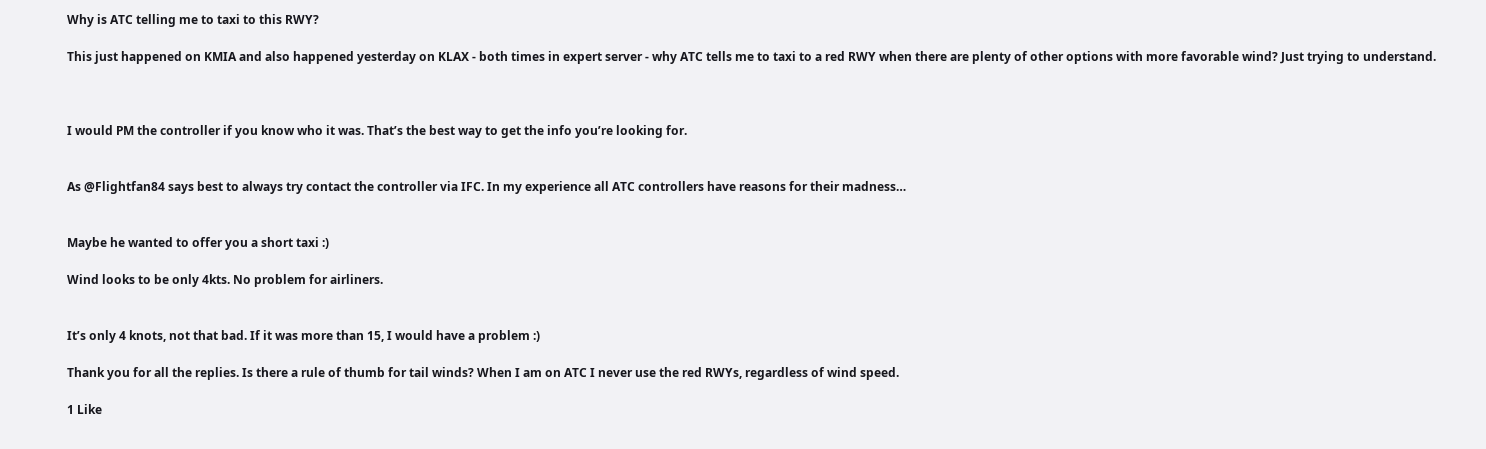Why is ATC telling me to taxi to this RWY?

This just happened on KMIA and also happened yesterday on KLAX - both times in expert server - why ATC tells me to taxi to a red RWY when there are plenty of other options with more favorable wind? Just trying to understand.



I would PM the controller if you know who it was. That’s the best way to get the info you’re looking for.


As @Flightfan84 says best to always try contact the controller via IFC. In my experience all ATC controllers have reasons for their madness…


Maybe he wanted to offer you a short taxi :)

Wind looks to be only 4kts. No problem for airliners.


It’s only 4 knots, not that bad. If it was more than 15, I would have a problem :)

Thank you for all the replies. Is there a rule of thumb for tail winds? When I am on ATC I never use the red RWYs, regardless of wind speed.

1 Like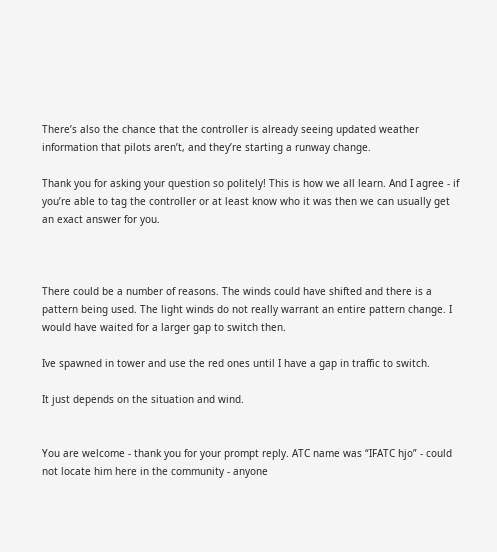There’s also the chance that the controller is already seeing updated weather information that pilots aren’t, and they’re starting a runway change.

Thank you for asking your question so politely! This is how we all learn. And I agree - if you’re able to tag the controller or at least know who it was then we can usually get an exact answer for you.



There could be a number of reasons. The winds could have shifted and there is a pattern being used. The light winds do not really warrant an entire pattern change. I would have waited for a larger gap to switch then.

Ive spawned in tower and use the red ones until I have a gap in traffic to switch.

It just depends on the situation and wind.


You are welcome - thank you for your prompt reply. ATC name was “IFATC hjo” - could not locate him here in the community - anyone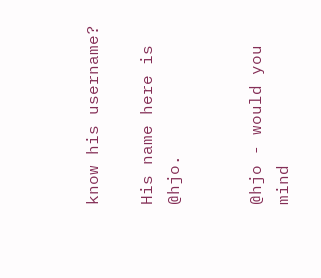know his username?

His name here is @hjo.


@hjo - would you mind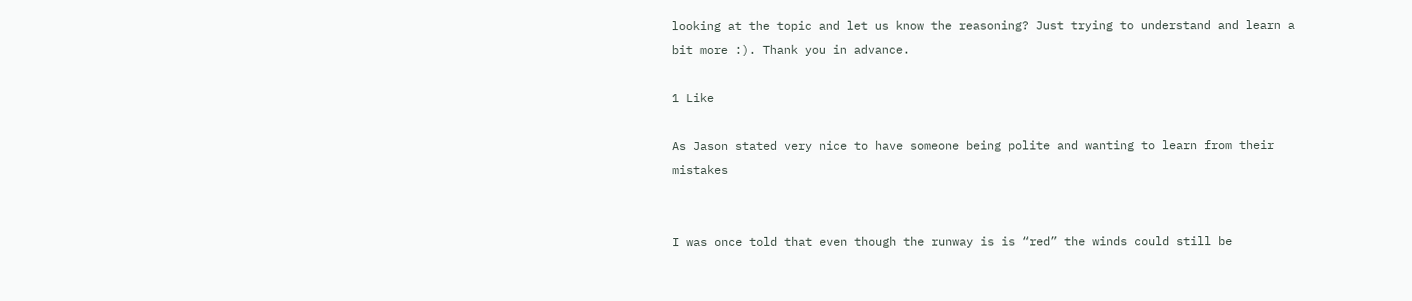looking at the topic and let us know the reasoning? Just trying to understand and learn a bit more :). Thank you in advance.

1 Like

As Jason stated very nice to have someone being polite and wanting to learn from their mistakes


I was once told that even though the runway is is “red” the winds could still be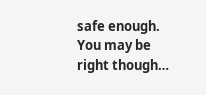safe enough. You may be right though…